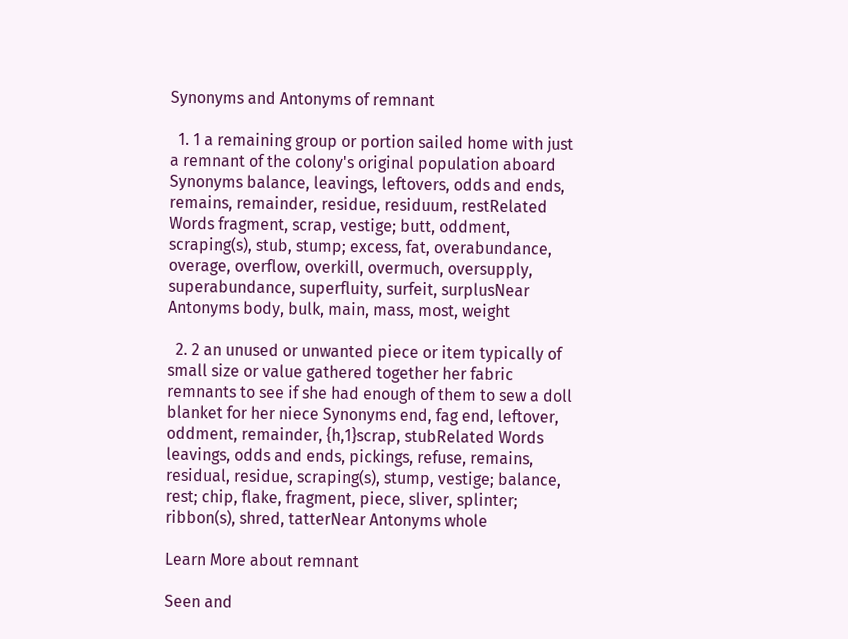Synonyms and Antonyms of remnant

  1. 1 a remaining group or portion sailed home with just a remnant of the colony's original population aboard Synonyms balance, leavings, leftovers, odds and ends, remains, remainder, residue, residuum, restRelated Words fragment, scrap, vestige; butt, oddment, scraping(s), stub, stump; excess, fat, overabundance, overage, overflow, overkill, overmuch, oversupply, superabundance, superfluity, surfeit, surplusNear Antonyms body, bulk, main, mass, most, weight

  2. 2 an unused or unwanted piece or item typically of small size or value gathered together her fabric remnants to see if she had enough of them to sew a doll blanket for her niece Synonyms end, fag end, leftover, oddment, remainder, {h,1}scrap, stubRelated Words leavings, odds and ends, pickings, refuse, remains, residual, residue, scraping(s), stump, vestige; balance, rest; chip, flake, fragment, piece, sliver, splinter; ribbon(s), shred, tatterNear Antonyms whole

Learn More about remnant

Seen and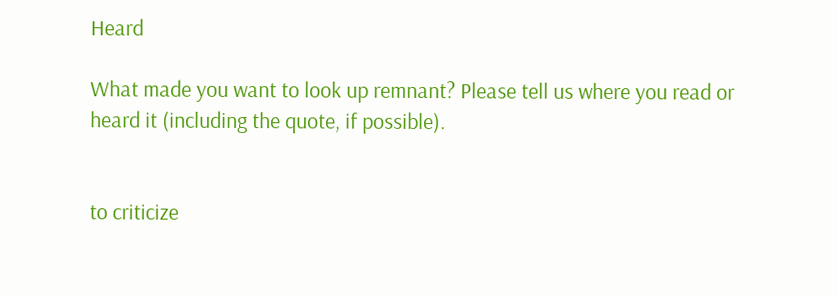Heard

What made you want to look up remnant? Please tell us where you read or heard it (including the quote, if possible).


to criticize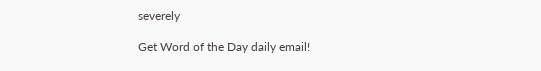severely

Get Word of the Day daily email!